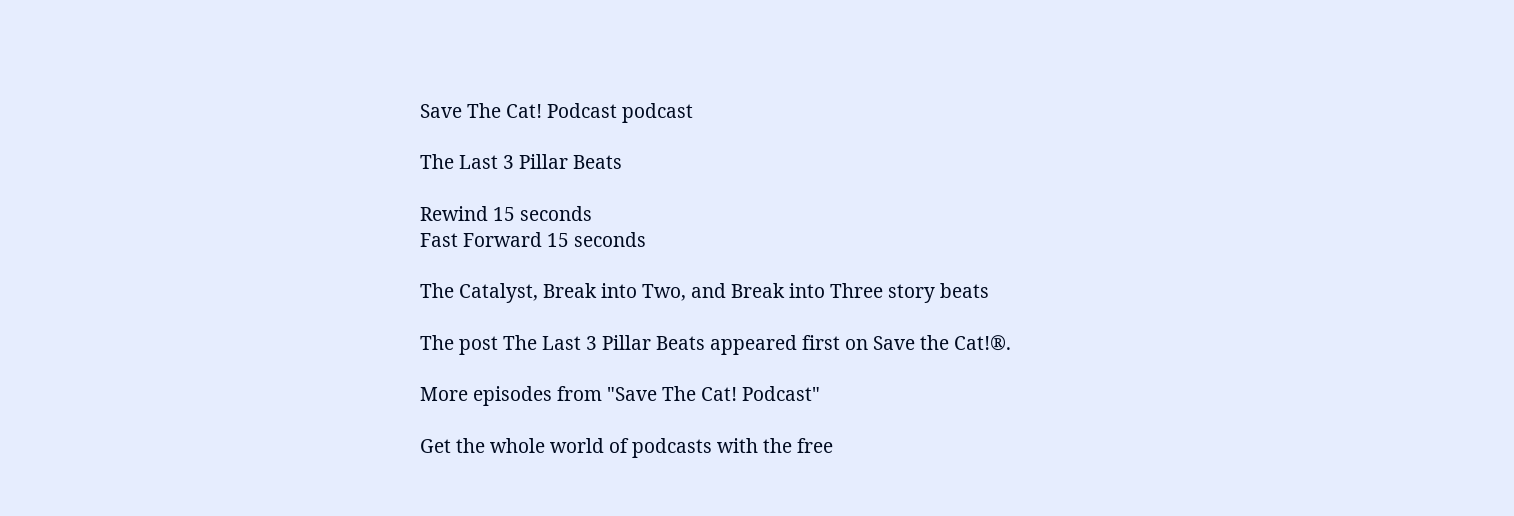Save The Cat! Podcast podcast

The Last 3 Pillar Beats

Rewind 15 seconds
Fast Forward 15 seconds

The Catalyst, Break into Two, and Break into Three story beats

The post The Last 3 Pillar Beats appeared first on Save the Cat!®.

More episodes from "Save The Cat! Podcast"

Get the whole world of podcasts with the free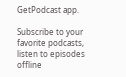GetPodcast app.

Subscribe to your favorite podcasts, listen to episodes offline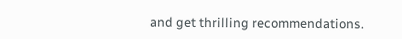and get thrilling recommendations.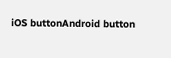iOS buttonAndroid button